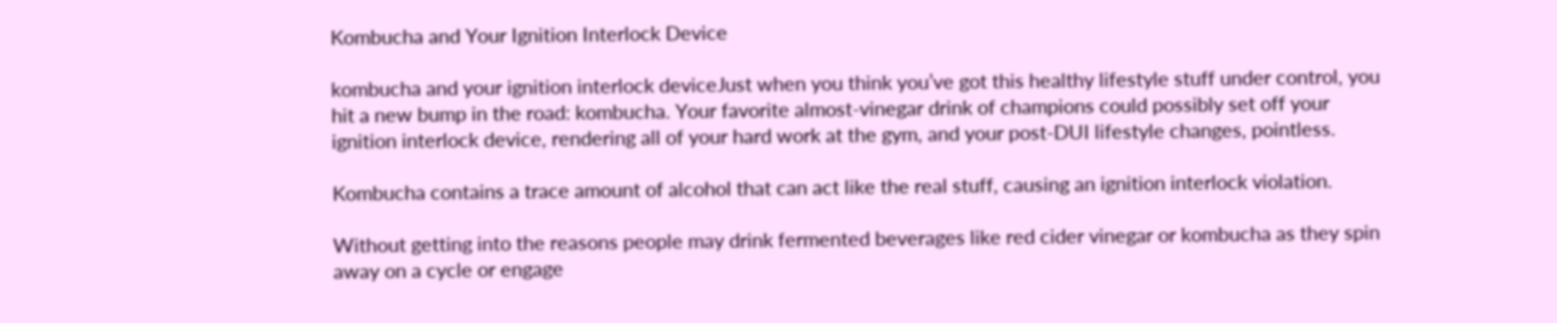Kombucha and Your Ignition Interlock Device

kombucha and your ignition interlock deviceJust when you think you’ve got this healthy lifestyle stuff under control, you hit a new bump in the road: kombucha. Your favorite almost-vinegar drink of champions could possibly set off your ignition interlock device, rendering all of your hard work at the gym, and your post-DUI lifestyle changes, pointless.

Kombucha contains a trace amount of alcohol that can act like the real stuff, causing an ignition interlock violation.

Without getting into the reasons people may drink fermented beverages like red cider vinegar or kombucha as they spin away on a cycle or engage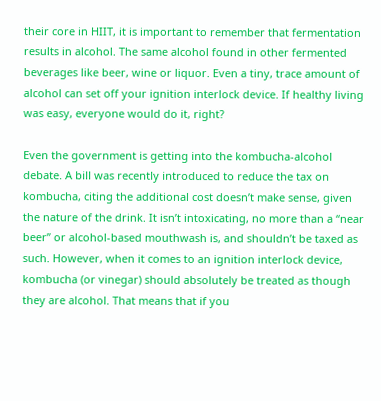their core in HIIT, it is important to remember that fermentation results in alcohol. The same alcohol found in other fermented beverages like beer, wine or liquor. Even a tiny, trace amount of alcohol can set off your ignition interlock device. If healthy living was easy, everyone would do it, right?

Even the government is getting into the kombucha-alcohol debate. A bill was recently introduced to reduce the tax on kombucha, citing the additional cost doesn’t make sense, given the nature of the drink. It isn’t intoxicating, no more than a “near beer” or alcohol-based mouthwash is, and shouldn’t be taxed as such. However, when it comes to an ignition interlock device, kombucha (or vinegar) should absolutely be treated as though they are alcohol. That means that if you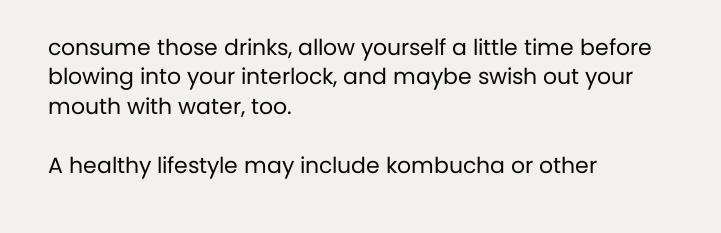consume those drinks, allow yourself a little time before blowing into your interlock, and maybe swish out your mouth with water, too.

A healthy lifestyle may include kombucha or other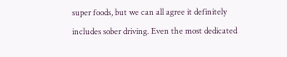super foods, but we can all agree it definitely includes sober driving. Even the most dedicated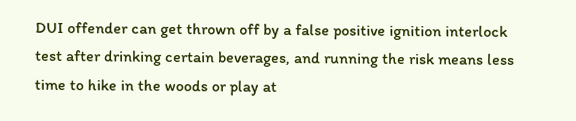DUI offender can get thrown off by a false positive ignition interlock test after drinking certain beverages, and running the risk means less time to hike in the woods or play at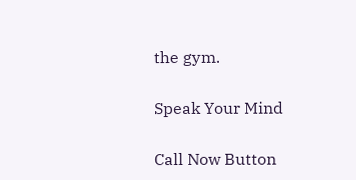the gym.

Speak Your Mind

Call Now Button